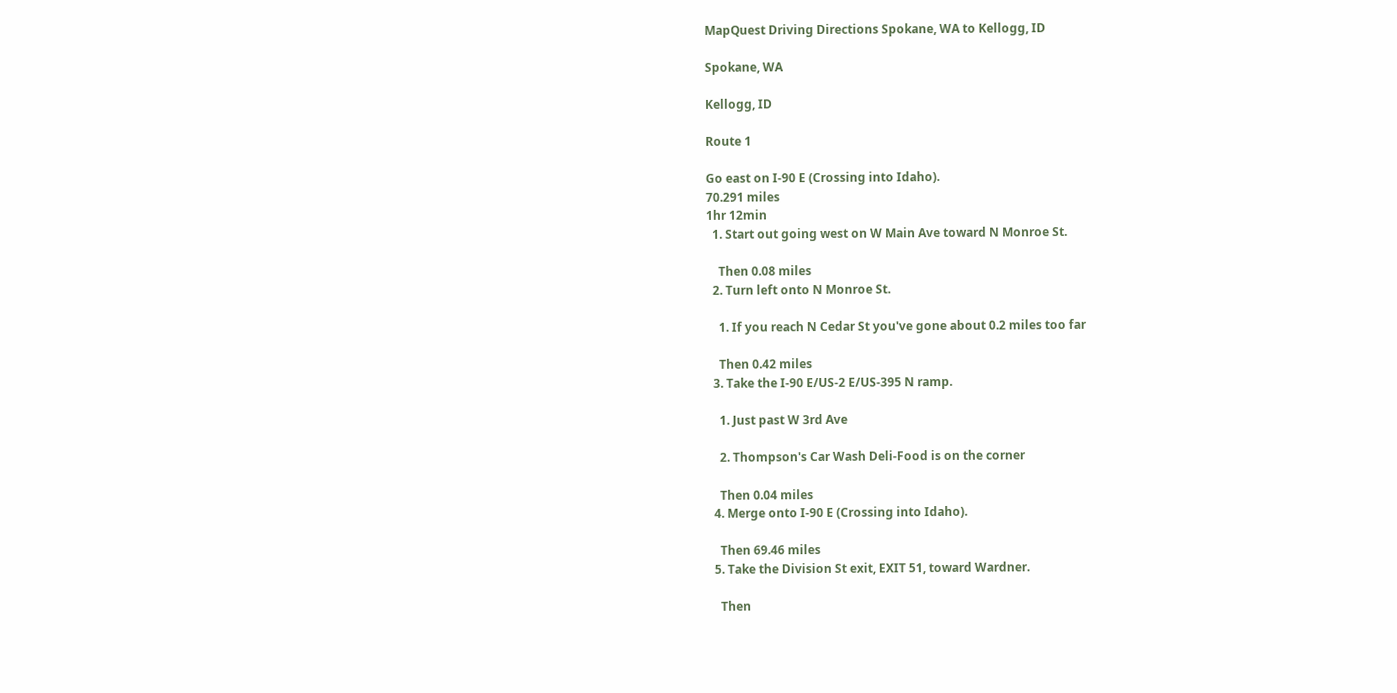MapQuest Driving Directions Spokane, WA to Kellogg, ID

Spokane, WA

Kellogg, ID

Route 1

Go east on I-90 E (Crossing into Idaho).
70.291 miles
1hr 12min
  1. Start out going west on W Main Ave toward N Monroe St.

    Then 0.08 miles
  2. Turn left onto N Monroe St.

    1. If you reach N Cedar St you've gone about 0.2 miles too far

    Then 0.42 miles
  3. Take the I-90 E/US-2 E/US-395 N ramp.

    1. Just past W 3rd Ave

    2. Thompson's Car Wash Deli-Food is on the corner

    Then 0.04 miles
  4. Merge onto I-90 E (Crossing into Idaho).

    Then 69.46 miles
  5. Take the Division St exit, EXIT 51, toward Wardner.

    Then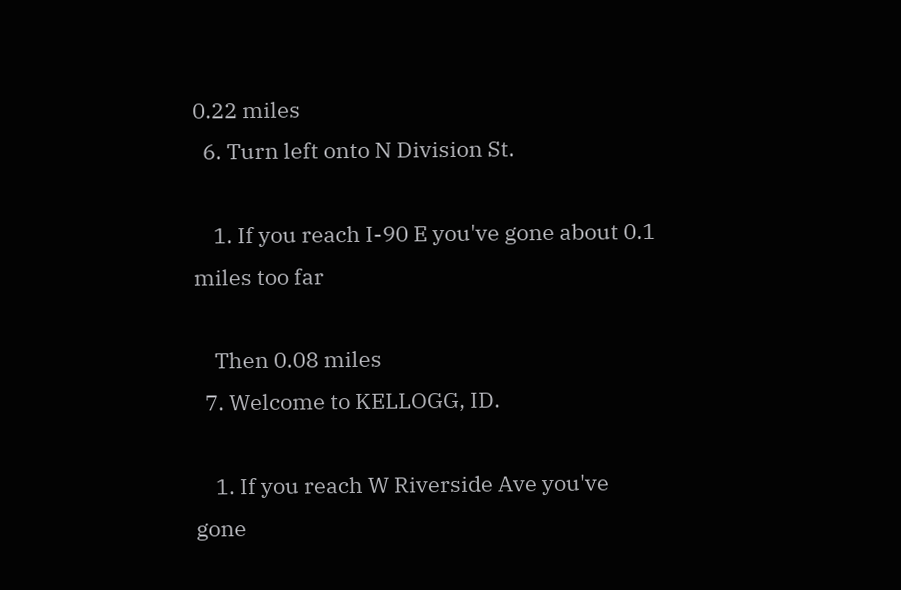0.22 miles
  6. Turn left onto N Division St.

    1. If you reach I-90 E you've gone about 0.1 miles too far

    Then 0.08 miles
  7. Welcome to KELLOGG, ID.

    1. If you reach W Riverside Ave you've gone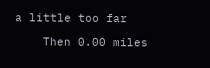a little too far

    Then 0.00 miles